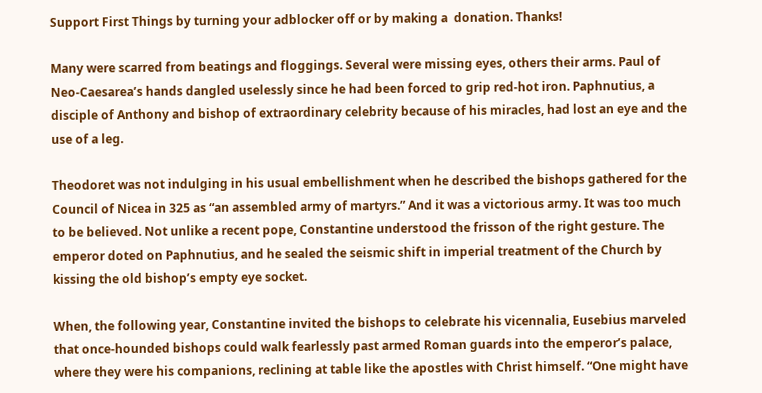Support First Things by turning your adblocker off or by making a  donation. Thanks!

Many were scarred from beatings and floggings. Several were missing eyes, others their arms. Paul of Neo-Caesarea’s hands dangled uselessly since he had been forced to grip red-hot iron. Paphnutius, a disciple of Anthony and bishop of extraordinary celebrity because of his miracles, had lost an eye and the use of a leg.

Theodoret was not indulging in his usual embellishment when he described the bishops gathered for the Council of Nicea in 325 as “an assembled army of martyrs.” And it was a victorious army. It was too much to be believed. Not unlike a recent pope, Constantine understood the frisson of the right gesture. The emperor doted on Paphnutius, and he sealed the seismic shift in imperial treatment of the Church by kissing the old bishop’s empty eye socket.

When, the following year, Constantine invited the bishops to celebrate his vicennalia, Eusebius marveled that once-hounded bishops could walk fearlessly past armed Roman guards into the emperor’s palace, where they were his companions, reclining at table like the apostles with Christ himself. “One might have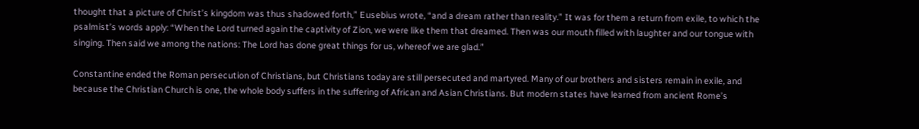thought that a picture of Christ’s kingdom was thus shadowed forth,” Eusebius wrote, “and a dream rather than reality.” It was for them a return from exile, to which the psalmist’s words apply: “When the Lord turned again the captivity of Zion, we were like them that dreamed. Then was our mouth filled with laughter and our tongue with singing. Then said we among the nations: The Lord has done great things for us, whereof we are glad.”

Constantine ended the Roman persecution of Christians, but Christians today are still persecuted and martyred. Many of our brothers and sisters remain in exile, and because the Christian Church is one, the whole body suffers in the suffering of African and Asian Christians. But modern states have learned from ancient Rome’s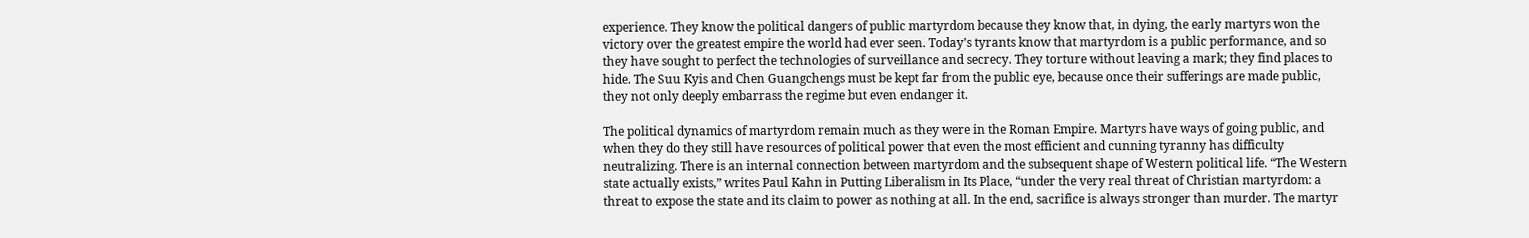experience. They know the political dangers of public martyrdom because they know that, in dying, the early martyrs won the victory over the greatest empire the world had ever seen. Today’s tyrants know that martyrdom is a public performance, and so they have sought to perfect the technologies of surveillance and secrecy. They torture without leaving a mark; they find places to hide. The Suu Kyis and Chen Guangchengs must be kept far from the public eye, because once their sufferings are made public, they not only deeply embarrass the regime but even endanger it.

The political dynamics of martyrdom remain much as they were in the Roman Empire. Martyrs have ways of going public, and when they do they still have resources of political power that even the most efficient and cunning tyranny has difficulty neutralizing. There is an internal connection between martyrdom and the subsequent shape of Western political life. “The Western state actually exists,” writes Paul Kahn in Putting Liberalism in Its Place, “under the very real threat of Christian martyrdom: a threat to expose the state and its claim to power as nothing at all. In the end, sacrifice is always stronger than murder. The martyr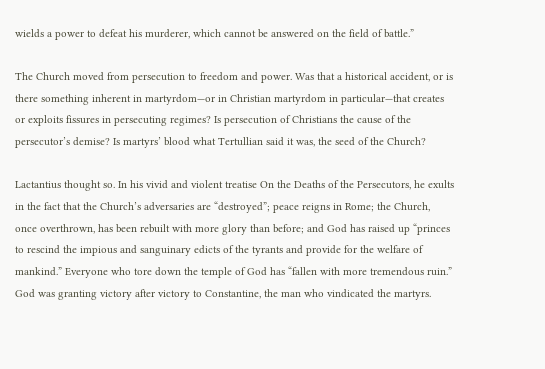wields a power to defeat his murderer, which cannot be answered on the field of battle.”

The Church moved from persecution to freedom and power. Was that a historical accident, or is there something inherent in martyrdom—or in Christian martyrdom in particular—that creates or exploits fissures in persecuting regimes? Is persecution of Christians the cause of the persecutor’s demise? Is martyrs’ blood what Tertullian said it was, the seed of the Church?

Lactantius thought so. In his vivid and violent treatise On the Deaths of the Persecutors, he exults in the fact that the Church’s adversaries are “destroyed”; peace reigns in Rome; the Church, once overthrown, has been rebuilt with more glory than before; and God has raised up “princes to rescind the impious and sanguinary edicts of the tyrants and provide for the welfare of mankind.” Everyone who tore down the temple of God has “fallen with more tremendous ruin.” God was granting victory after victory to Constantine, the man who vindicated the martyrs.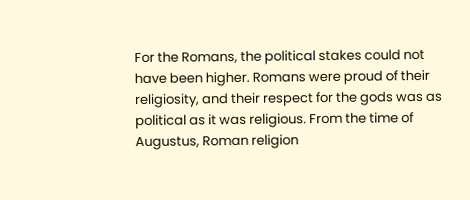For the Romans, the political stakes could not have been higher. Romans were proud of their religiosity, and their respect for the gods was as political as it was religious. From the time of Augustus, Roman religion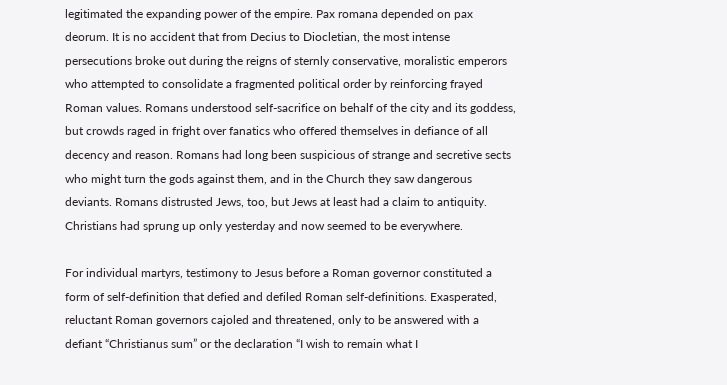legitimated the expanding power of the empire. Pax romana depended on pax deorum. It is no accident that from Decius to Diocletian, the most intense persecutions broke out during the reigns of sternly conservative, moralistic emperors who attempted to consolidate a fragmented political order by reinforcing frayed Roman values. Romans understood self-sacrifice on behalf of the city and its goddess, but crowds raged in fright over fanatics who offered themselves in defiance of all decency and reason. Romans had long been suspicious of strange and secretive sects who might turn the gods against them, and in the Church they saw dangerous deviants. Romans distrusted Jews, too, but Jews at least had a claim to antiquity. Christians had sprung up only yesterday and now seemed to be everywhere.

For individual martyrs, testimony to Jesus before a Roman governor constituted a form of self-definition that defied and defiled Roman self-definitions. Exasperated, reluctant Roman governors cajoled and threatened, only to be answered with a defiant “Christianus sum” or the declaration “I wish to remain what I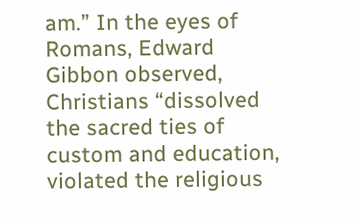am.” In the eyes of Romans, Edward Gibbon observed, Christians “dissolved the sacred ties of custom and education, violated the religious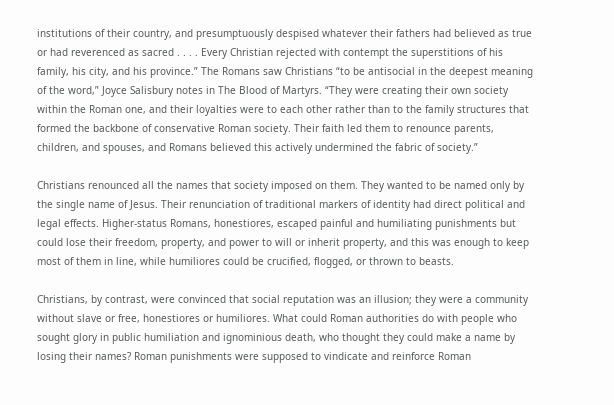institutions of their country, and presumptuously despised whatever their fathers had believed as true or had reverenced as sacred . . . . Every Christian rejected with contempt the superstitions of his family, his city, and his province.” The Romans saw Christians “to be antisocial in the deepest meaning of the word,” Joyce Salisbury notes in The Blood of Martyrs. “They were creating their own society within the Roman one, and their loyalties were to each other rather than to the family structures that formed the backbone of conservative Roman society. Their faith led them to renounce parents, children, and spouses, and Romans believed this actively undermined the fabric of society.”

Christians renounced all the names that society imposed on them. They wanted to be named only by the single name of Jesus. Their renunciation of traditional markers of identity had direct political and legal effects. Higher-status Romans, honestiores, escaped painful and humiliating punishments but could lose their freedom, property, and power to will or inherit property, and this was enough to keep most of them in line, while humiliores could be crucified, flogged, or thrown to beasts.

Christians, by contrast, were convinced that social reputation was an illusion; they were a community without slave or free, honestiores or humiliores. What could Roman authorities do with people who sought glory in public humiliation and ignominious death, who thought they could make a name by losing their names? Roman punishments were supposed to vindicate and reinforce Roman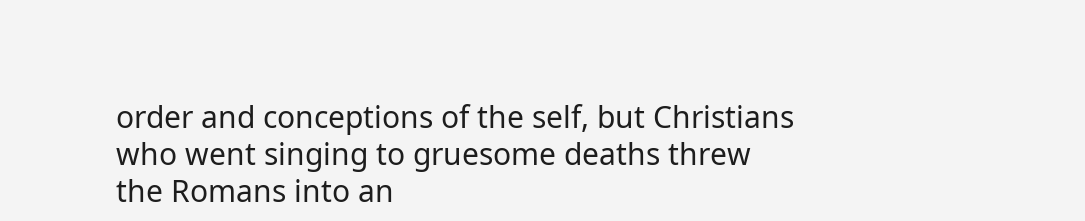order and conceptions of the self, but Christians who went singing to gruesome deaths threw the Romans into an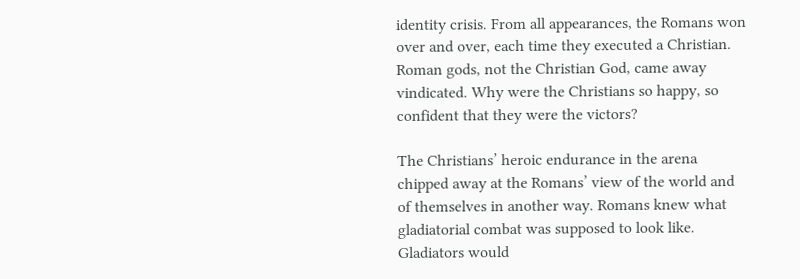identity crisis. From all appearances, the Romans won over and over, each time they executed a Christian. Roman gods, not the Christian God, came away vindicated. Why were the Christians so happy, so confident that they were the victors?

The Christians’ heroic endurance in the arena chipped away at the Romans’ view of the world and of themselves in another way. Romans knew what gladiatorial combat was supposed to look like. Gladiators would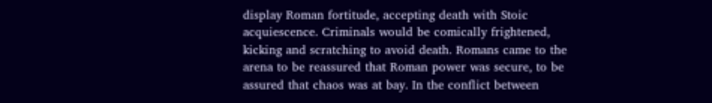display Roman fortitude, accepting death with Stoic acquiescence. Criminals would be comically frightened, kicking and scratching to avoid death. Romans came to the arena to be reassured that Roman power was secure, to be assured that chaos was at bay. In the conflict between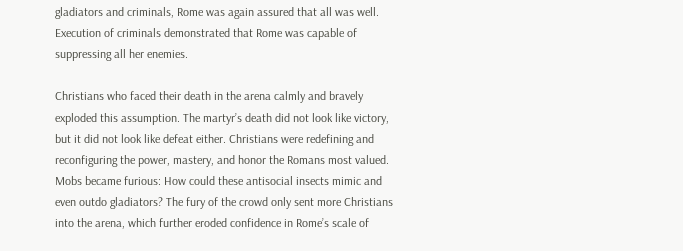gladiators and criminals, Rome was again assured that all was well. Execution of criminals demonstrated that Rome was capable of suppressing all her enemies.

Christians who faced their death in the arena calmly and bravely exploded this assumption. The martyr’s death did not look like victory, but it did not look like defeat either. Christians were redefining and reconfiguring the power, mastery, and honor the Romans most valued. Mobs became furious: How could these antisocial insects mimic and even outdo gladiators? The fury of the crowd only sent more Christians into the arena, which further eroded confidence in Rome’s scale of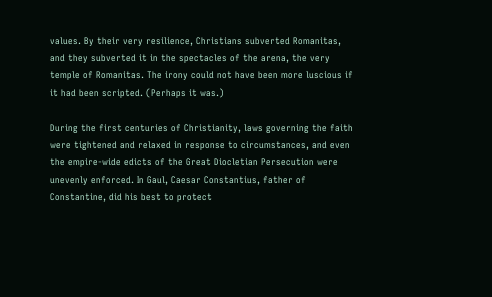values. By their very resilience, Christians subverted Romanitas, and they subverted it in the spectacles of the arena, the very temple of Romanitas. The irony could not have been more luscious if it had been scripted. (Perhaps it was.)

During the first centuries of Christianity, laws governing the faith were tightened and relaxed in response to circumstances, and even the empire-wide edicts of the Great Diocletian Persecution were unevenly enforced. In Gaul, Caesar Constantius, father of Constantine, did his best to protect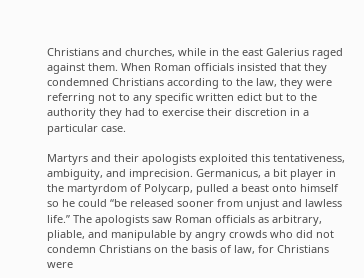Christians and churches, while in the east Galerius raged against them. When Roman officials insisted that they condemned Christians according to the law, they were referring not to any specific written edict but to the authority they had to exercise their discretion in a particular case.

Martyrs and their apologists exploited this tentativeness, ambiguity, and imprecision. Germanicus, a bit player in the martyrdom of Polycarp, pulled a beast onto himself so he could “be released sooner from unjust and lawless life.” The apologists saw Roman officials as arbitrary, pliable, and manipulable by angry crowds who did not condemn Christians on the basis of law, for Christians were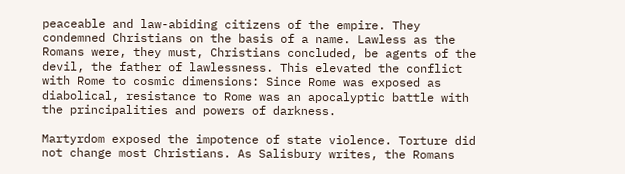peaceable and law-abiding citizens of the empire. They condemned Christians on the basis of a name. Lawless as the Romans were, they must, Christians concluded, be agents of the devil, the father of lawlessness. This elevated the conflict with Rome to cosmic dimensions: Since Rome was exposed as diabolical, resistance to Rome was an apocalyptic battle with the principalities and powers of darkness.

Martyrdom exposed the impotence of state violence. Torture did not change most Christians. As Salisbury writes, the Romans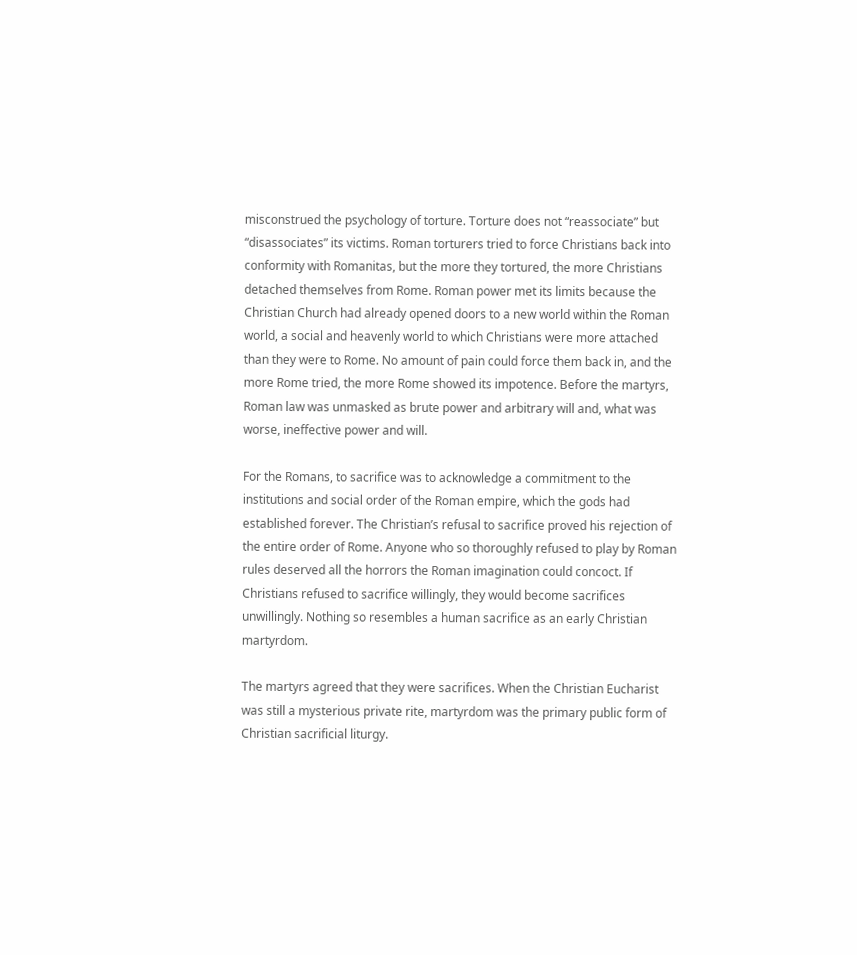misconstrued the psychology of torture. Torture does not “reassociate” but “disassociates” its victims. Roman torturers tried to force Christians back into conformity with Romanitas, but the more they tortured, the more Christians detached themselves from Rome. Roman power met its limits because the Christian Church had already opened doors to a new world within the Roman world, a social and heavenly world to which Christians were more attached than they were to Rome. No amount of pain could force them back in, and the more Rome tried, the more Rome showed its impotence. Before the martyrs, Roman law was unmasked as brute power and arbitrary will and, what was worse, ineffective power and will.

For the Romans, to sacrifice was to acknowledge a commitment to the institutions and social order of the Roman empire, which the gods had established forever. The Christian’s refusal to sacrifice proved his rejection of the entire order of Rome. Anyone who so thoroughly refused to play by Roman rules deserved all the horrors the Roman imagination could concoct. If Christians refused to sacrifice willingly, they would become sacrifices unwillingly. Nothing so resembles a human sacrifice as an early Christian martyrdom.

The martyrs agreed that they were sacrifices. When the Christian Eucharist was still a mysterious private rite, martyrdom was the primary public form of Christian sacrificial liturgy.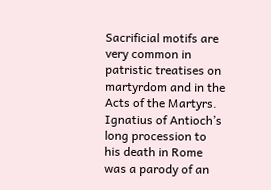Sacrificial motifs are very common in patristic treatises on martyrdom and in the Acts of the Martyrs. Ignatius of Antioch’s long procession to his death in Rome was a parody of an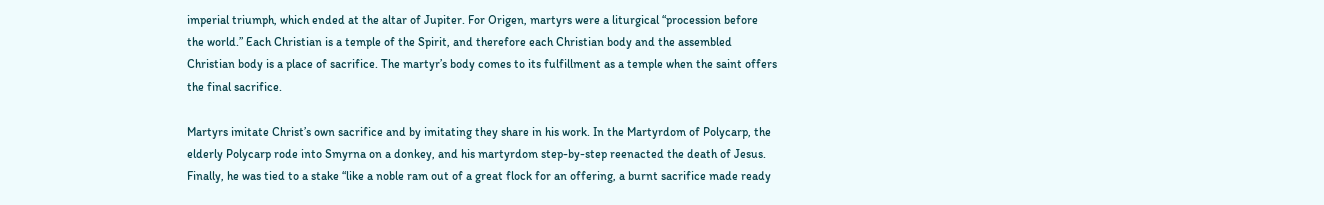imperial triumph, which ended at the altar of Jupiter. For Origen, martyrs were a liturgical “procession before the world.” Each Christian is a temple of the Spirit, and therefore each Christian body and the assembled Christian body is a place of sacrifice. The martyr’s body comes to its fulfillment as a temple when the saint offers the final sacrifice.

Martyrs imitate Christ’s own sacrifice and by imitating they share in his work. In the Martyrdom of Polycarp, the elderly Polycarp rode into Smyrna on a donkey, and his martyrdom step-by-step reenacted the death of Jesus. Finally, he was tied to a stake “like a noble ram out of a great flock for an offering, a burnt sacrifice made ready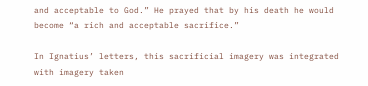and acceptable to God.” He prayed that by his death he would become “a rich and acceptable sacrifice.”

In Ignatius’ letters, this sacrificial imagery was integrated with imagery taken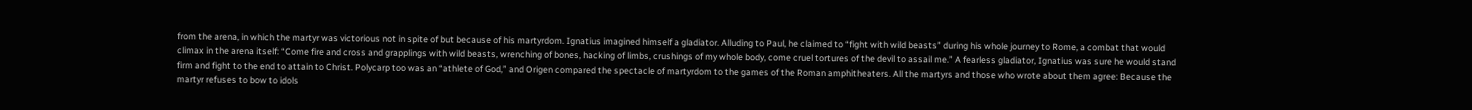from the arena, in which the martyr was victorious not in spite of but because of his martyrdom. Ignatius imagined himself a gladiator. Alluding to Paul, he claimed to “fight with wild beasts” during his whole journey to Rome, a combat that would climax in the arena itself: “Come fire and cross and grapplings with wild beasts, wrenching of bones, hacking of limbs, crushings of my whole body, come cruel tortures of the devil to assail me.” A fearless gladiator, Ignatius was sure he would stand firm and fight to the end to attain to Christ. Polycarp too was an “athlete of God,” and Origen compared the spectacle of martyrdom to the games of the Roman amphitheaters. All the martyrs and those who wrote about them agree: Because the martyr refuses to bow to idols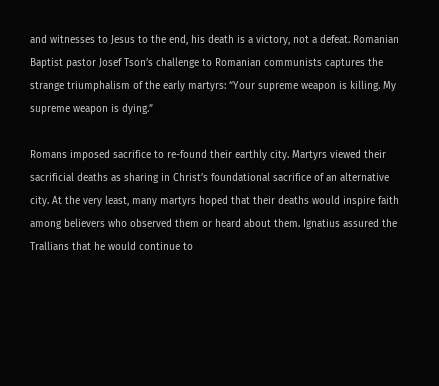and witnesses to Jesus to the end, his death is a victory, not a defeat. Romanian Baptist pastor Josef Tson’s challenge to Romanian communists captures the strange triumphalism of the early martyrs: “Your supreme weapon is killing. My supreme weapon is dying.”

Romans imposed sacrifice to re-found their earthly city. Martyrs viewed their sacrificial deaths as sharing in Christ’s foundational sacrifice of an alternative city. At the very least, many martyrs hoped that their deaths would inspire faith among believers who observed them or heard about them. Ignatius assured the Trallians that he would continue to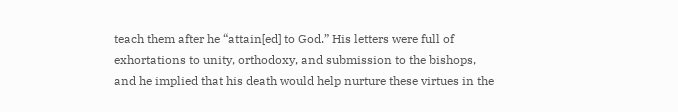teach them after he “attain[ed] to God.” His letters were full of exhortations to unity, orthodoxy, and submission to the bishops, and he implied that his death would help nurture these virtues in the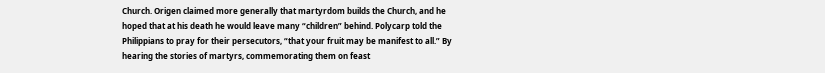Church. Origen claimed more generally that martyrdom builds the Church, and he hoped that at his death he would leave many “children” behind. Polycarp told the Philippians to pray for their persecutors, “that your fruit may be manifest to all.” By hearing the stories of martyrs, commemorating them on feast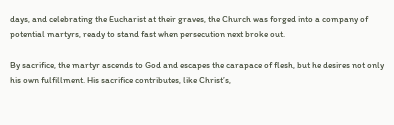days, and celebrating the Eucharist at their graves, the Church was forged into a company of potential martyrs, ready to stand fast when persecution next broke out.

By sacrifice, the martyr ascends to God and escapes the carapace of flesh, but he desires not only his own fulfillment. His sacrifice contributes, like Christ’s,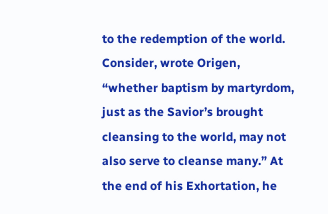to the redemption of the world. Consider, wrote Origen, “whether baptism by martyrdom, just as the Savior’s brought cleansing to the world, may not also serve to cleanse many.” At the end of his Exhortation, he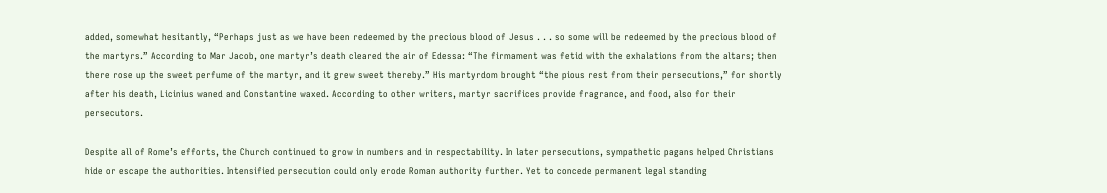added, somewhat hesitantly, “Perhaps just as we have been redeemed by the precious blood of Jesus . . . so some will be redeemed by the precious blood of the martyrs.” According to Mar Jacob, one martyr’s death cleared the air of Edessa: “The firmament was fetid with the exhalations from the altars; then there rose up the sweet perfume of the martyr, and it grew sweet thereby.” His martyrdom brought “the pious rest from their persecutions,” for shortly after his death, Licinius waned and Constantine waxed. According to other writers, martyr sacrifices provide fragrance, and food, also for their persecutors.

Despite all of Rome’s efforts, the Church continued to grow in numbers and in respectability. In later persecutions, sympathetic pagans helped Christians hide or escape the authorities. Intensified persecution could only erode Roman authority further. Yet to concede permanent legal standing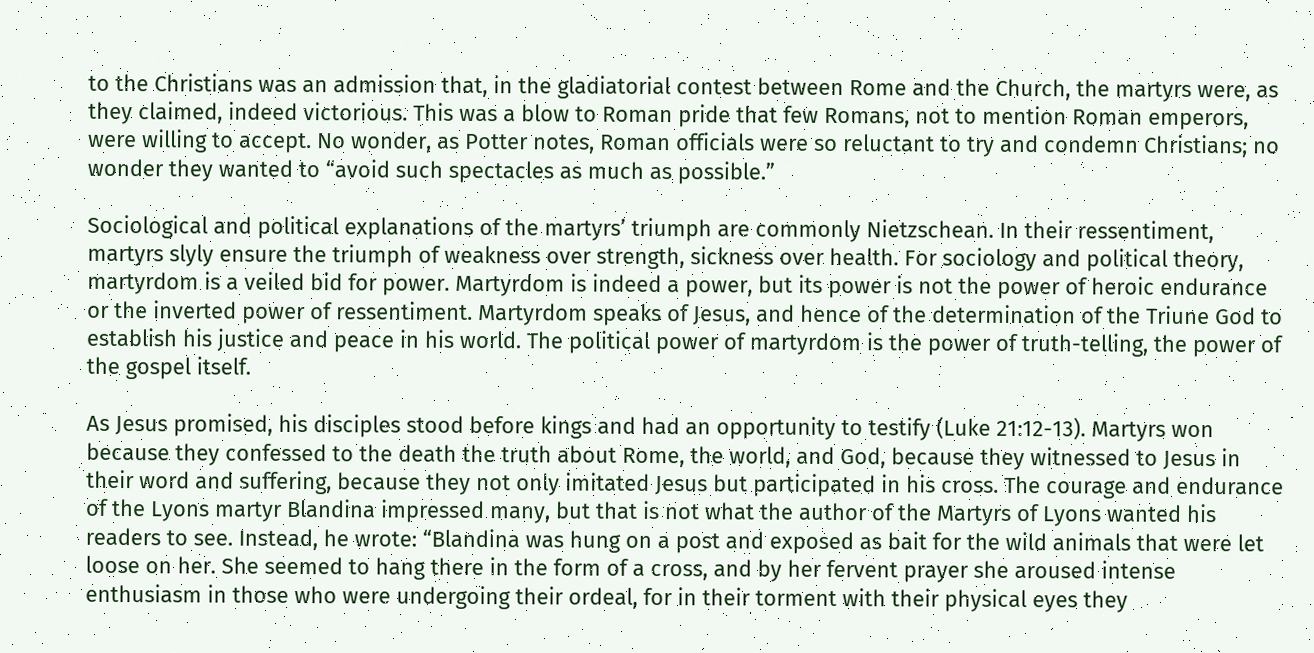to the Christians was an admission that, in the gladiatorial contest between Rome and the Church, the martyrs were, as they claimed, indeed victorious. This was a blow to Roman pride that few Romans, not to mention Roman emperors, were willing to accept. No wonder, as Potter notes, Roman officials were so reluctant to try and condemn Christians; no wonder they wanted to “avoid such spectacles as much as possible.”

Sociological and political explanations of the martyrs’ triumph are commonly Nietzschean. In their ressentiment, martyrs slyly ensure the triumph of weakness over strength, sickness over health. For sociology and political theory, martyrdom is a veiled bid for power. Martyrdom is indeed a power, but its power is not the power of heroic endurance or the inverted power of ressentiment. Martyrdom speaks of Jesus, and hence of the determination of the Triune God to establish his justice and peace in his world. The political power of martyrdom is the power of truth-telling, the power of the gospel itself.

As Jesus promised, his disciples stood before kings and had an opportunity to testify (Luke 21:12-13). Martyrs won because they confessed to the death the truth about Rome, the world, and God, because they witnessed to Jesus in their word and suffering, because they not only imitated Jesus but participated in his cross. The courage and endurance of the Lyons martyr Blandina impressed many, but that is not what the author of the Martyrs of Lyons wanted his readers to see. Instead, he wrote: “Blandina was hung on a post and exposed as bait for the wild animals that were let loose on her. She seemed to hang there in the form of a cross, and by her fervent prayer she aroused intense enthusiasm in those who were undergoing their ordeal, for in their torment with their physical eyes they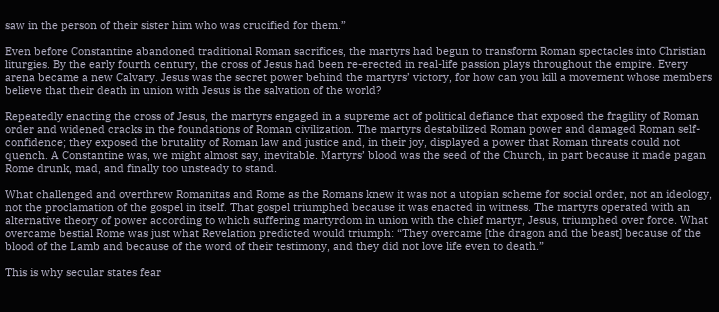saw in the person of their sister him who was crucified for them.”

Even before Constantine abandoned traditional Roman sacrifices, the martyrs had begun to transform Roman spectacles into Christian liturgies. By the early fourth century, the cross of Jesus had been re-erected in real-life passion plays throughout the empire. Every arena became a new Calvary. Jesus was the secret power behind the martyrs’ victory, for how can you kill a movement whose members believe that their death in union with Jesus is the salvation of the world?

Repeatedly enacting the cross of Jesus, the martyrs engaged in a supreme act of political defiance that exposed the fragility of Roman order and widened cracks in the foundations of Roman civilization. The martyrs destabilized Roman power and damaged Roman self-confidence; they exposed the brutality of Roman law and justice and, in their joy, displayed a power that Roman threats could not quench. A Constantine was, we might almost say, inevitable. Martyrs’ blood was the seed of the Church, in part because it made pagan Rome drunk, mad, and finally too unsteady to stand.

What challenged and overthrew Romanitas and Rome as the Romans knew it was not a utopian scheme for social order, not an ideology, not the proclamation of the gospel in itself. That gospel triumphed because it was enacted in witness. The martyrs operated with an alternative theory of power according to which suffering martyrdom in union with the chief martyr, Jesus, triumphed over force. What overcame bestial Rome was just what Revelation predicted would triumph: “They overcame [the dragon and the beast] because of the blood of the Lamb and because of the word of their testimony, and they did not love life even to death.”

This is why secular states fear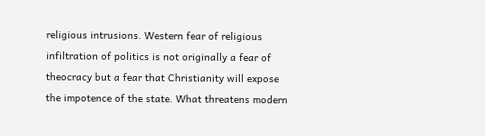religious intrusions. Western fear of religious infiltration of politics is not originally a fear of theocracy but a fear that Christianity will expose the impotence of the state. What threatens modern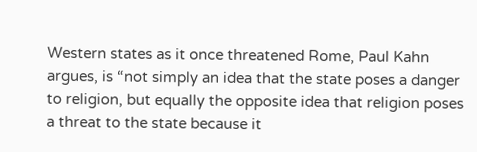Western states as it once threatened Rome, Paul Kahn argues, is “not simply an idea that the state poses a danger to religion, but equally the opposite idea that religion poses a threat to the state because it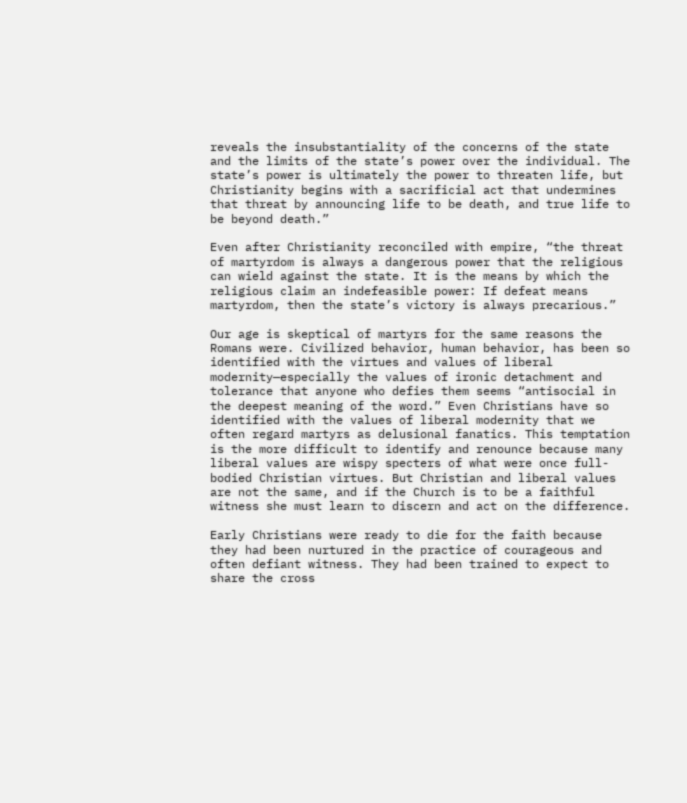reveals the insubstantiality of the concerns of the state and the limits of the state’s power over the individual. The state’s power is ultimately the power to threaten life, but Christianity begins with a sacrificial act that undermines that threat by announcing life to be death, and true life to be beyond death.”

Even after Christianity reconciled with empire, “the threat of martyrdom is always a dangerous power that the religious can wield against the state. It is the means by which the religious claim an indefeasible power: If defeat means martyrdom, then the state’s victory is always precarious.”

Our age is skeptical of martyrs for the same reasons the Romans were. Civilized behavior, human behavior, has been so identified with the virtues and values of liberal modernity—especially the values of ironic detachment and tolerance that anyone who defies them seems “antisocial in the deepest meaning of the word.” Even Christians have so identified with the values of liberal modernity that we often regard martyrs as delusional fanatics. This temptation is the more difficult to identify and renounce because many liberal values are wispy specters of what were once full-bodied Christian virtues. But Christian and liberal values are not the same, and if the Church is to be a faithful witness she must learn to discern and act on the difference.

Early Christians were ready to die for the faith because they had been nurtured in the practice of courageous and often defiant witness. They had been trained to expect to share the cross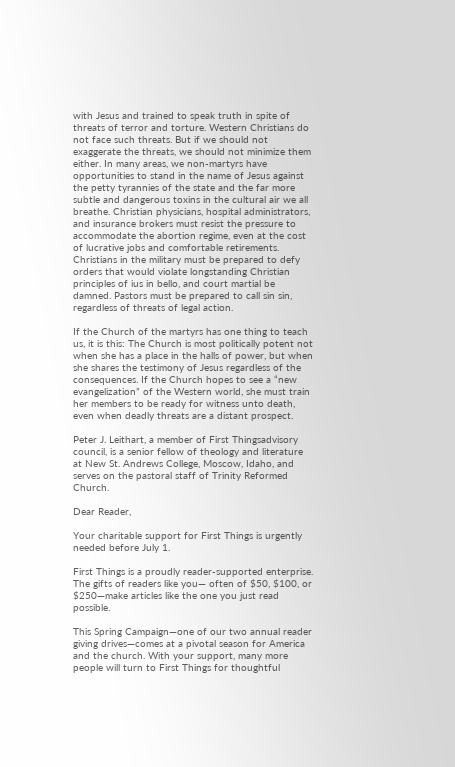with Jesus and trained to speak truth in spite of threats of terror and torture. Western Christians do not face such threats. But if we should not exaggerate the threats, we should not minimize them either. In many areas, we non-martyrs have opportunities to stand in the name of Jesus against the petty tyrannies of the state and the far more subtle and dangerous toxins in the cultural air we all breathe. Christian physicians, hospital administrators, and insurance brokers must resist the pressure to accommodate the abortion regime, even at the cost of lucrative jobs and comfortable retirements. Christians in the military must be prepared to defy orders that would violate longstanding Christian principles of ius in bello, and court martial be damned. Pastors must be prepared to call sin sin, regardless of threats of legal action.

If the Church of the martyrs has one thing to teach us, it is this: The Church is most politically potent not when she has a place in the halls of power, but when she shares the testimony of Jesus regardless of the consequences. If the Church hopes to see a “new evangelization” of the Western world, she must train her members to be ready for witness unto death, even when deadly threats are a distant prospect.

Peter J. Leithart, a member of First Thingsadvisory council, is a senior fellow of theology and literature at New St. Andrews College, Moscow, Idaho, and serves on the pastoral staff of Trinity Reformed Church.

Dear Reader,

Your charitable support for First Things is urgently needed before July 1.

First Things is a proudly reader-supported enterprise. The gifts of readers like you— often of $50, $100, or $250—make articles like the one you just read possible.

This Spring Campaign—one of our two annual reader giving drives—comes at a pivotal season for America and the church. With your support, many more people will turn to First Things for thoughtful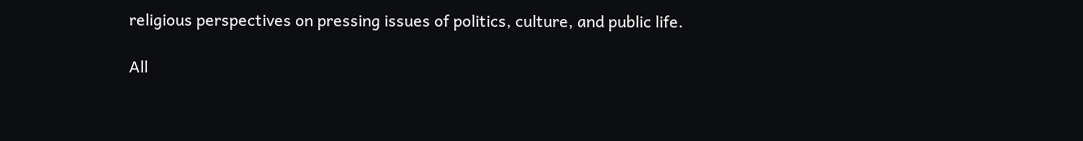religious perspectives on pressing issues of politics, culture, and public life.

All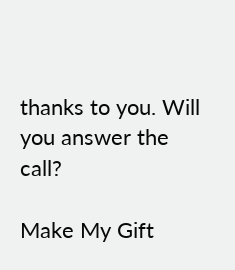thanks to you. Will you answer the call?

Make My Gift